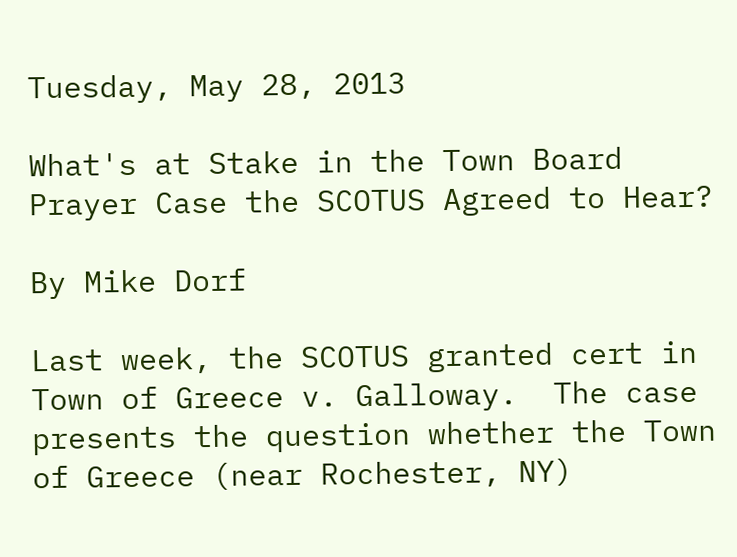Tuesday, May 28, 2013

What's at Stake in the Town Board Prayer Case the SCOTUS Agreed to Hear?

By Mike Dorf

Last week, the SCOTUS granted cert in Town of Greece v. Galloway.  The case presents the question whether the Town of Greece (near Rochester, NY)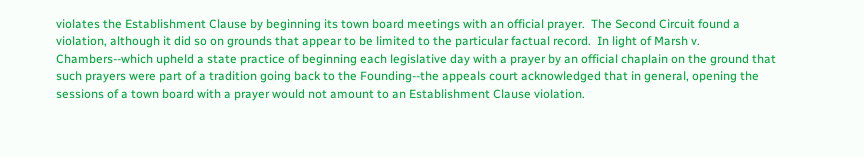violates the Establishment Clause by beginning its town board meetings with an official prayer.  The Second Circuit found a violation, although it did so on grounds that appear to be limited to the particular factual record.  In light of Marsh v. Chambers--which upheld a state practice of beginning each legislative day with a prayer by an official chaplain on the ground that such prayers were part of a tradition going back to the Founding--the appeals court acknowledged that in general, opening the sessions of a town board with a prayer would not amount to an Establishment Clause violation.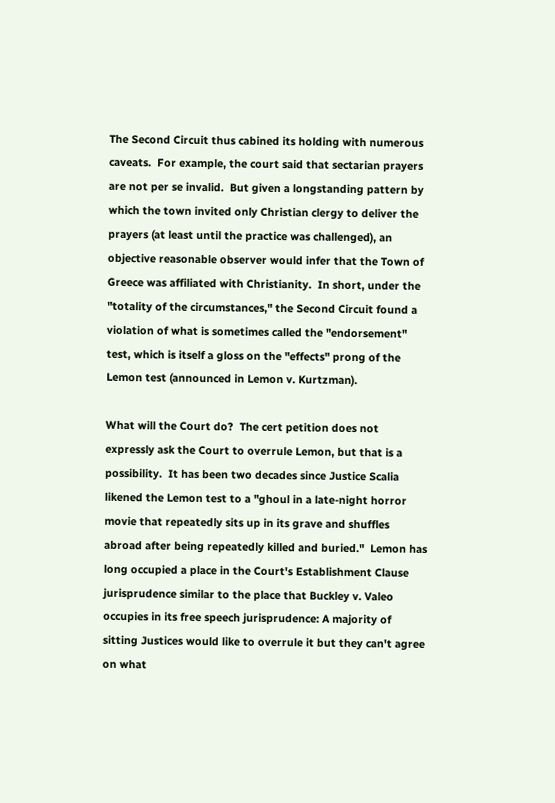The Second Circuit thus cabined its holding with numerous caveats.  For example, the court said that sectarian prayers are not per se invalid.  But given a longstanding pattern by which the town invited only Christian clergy to deliver the prayers (at least until the practice was challenged), an objective reasonable observer would infer that the Town of Greece was affiliated with Christianity.  In short, under the "totality of the circumstances," the Second Circuit found a violation of what is sometimes called the "endorsement" test, which is itself a gloss on the "effects" prong of the Lemon test (announced in Lemon v. Kurtzman).

What will the Court do?  The cert petition does not expressly ask the Court to overrule Lemon, but that is a possibility.  It has been two decades since Justice Scalia likened the Lemon test to a "ghoul in a late-night horror movie that repeatedly sits up in its grave and shuffles abroad after being repeatedly killed and buried."  Lemon has long occupied a place in the Court's Establishment Clause jurisprudence similar to the place that Buckley v. Valeo occupies in its free speech jurisprudence: A majority of sitting Justices would like to overrule it but they can't agree on what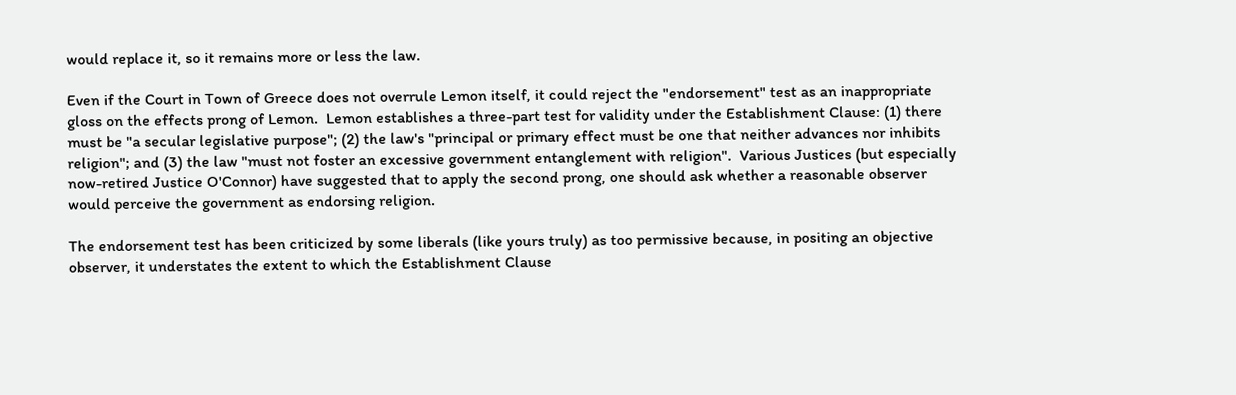would replace it, so it remains more or less the law.

Even if the Court in Town of Greece does not overrule Lemon itself, it could reject the "endorsement" test as an inappropriate gloss on the effects prong of Lemon.  Lemon establishes a three-part test for validity under the Establishment Clause: (1) there must be "a secular legislative purpose"; (2) the law's "principal or primary effect must be one that neither advances nor inhibits religion"; and (3) the law "must not foster an excessive government entanglement with religion".  Various Justices (but especially now-retired Justice O'Connor) have suggested that to apply the second prong, one should ask whether a reasonable observer would perceive the government as endorsing religion.

The endorsement test has been criticized by some liberals (like yours truly) as too permissive because, in positing an objective observer, it understates the extent to which the Establishment Clause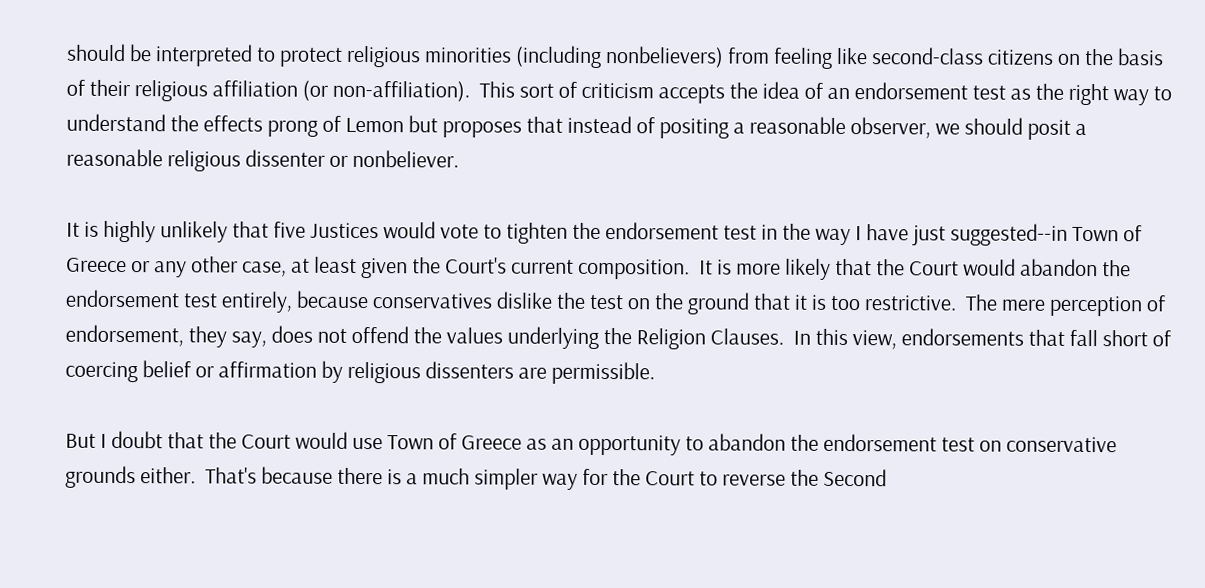should be interpreted to protect religious minorities (including nonbelievers) from feeling like second-class citizens on the basis of their religious affiliation (or non-affiliation).  This sort of criticism accepts the idea of an endorsement test as the right way to understand the effects prong of Lemon but proposes that instead of positing a reasonable observer, we should posit a reasonable religious dissenter or nonbeliever.

It is highly unlikely that five Justices would vote to tighten the endorsement test in the way I have just suggested--in Town of Greece or any other case, at least given the Court's current composition.  It is more likely that the Court would abandon the endorsement test entirely, because conservatives dislike the test on the ground that it is too restrictive.  The mere perception of endorsement, they say, does not offend the values underlying the Religion Clauses.  In this view, endorsements that fall short of coercing belief or affirmation by religious dissenters are permissible.

But I doubt that the Court would use Town of Greece as an opportunity to abandon the endorsement test on conservative grounds either.  That's because there is a much simpler way for the Court to reverse the Second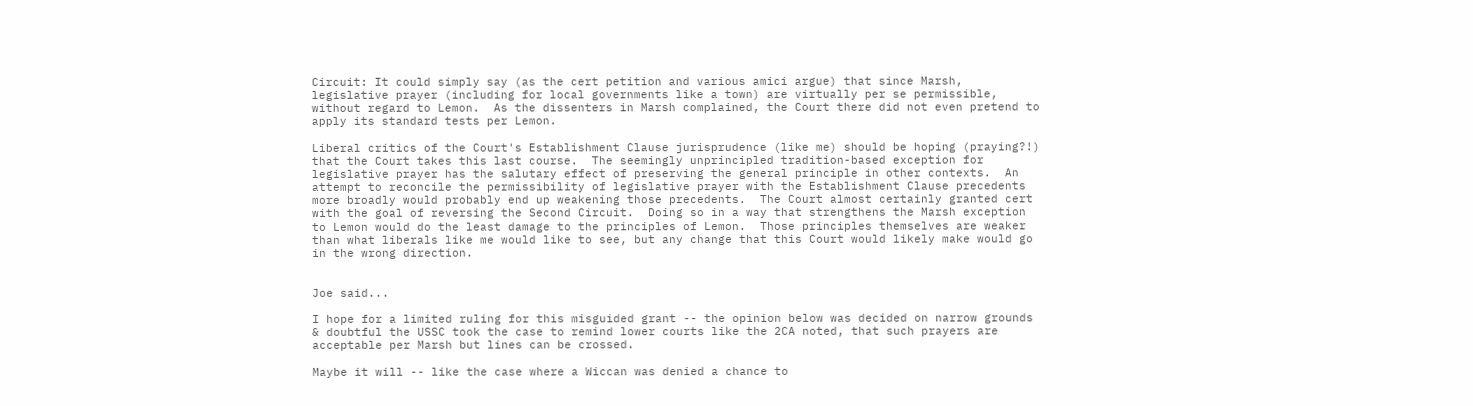Circuit: It could simply say (as the cert petition and various amici argue) that since Marsh, legislative prayer (including for local governments like a town) are virtually per se permissible, without regard to Lemon.  As the dissenters in Marsh complained, the Court there did not even pretend to apply its standard tests per Lemon.

Liberal critics of the Court's Establishment Clause jurisprudence (like me) should be hoping (praying?!) that the Court takes this last course.  The seemingly unprincipled tradition-based exception for legislative prayer has the salutary effect of preserving the general principle in other contexts.  An attempt to reconcile the permissibility of legislative prayer with the Establishment Clause precedents more broadly would probably end up weakening those precedents.  The Court almost certainly granted cert with the goal of reversing the Second Circuit.  Doing so in a way that strengthens the Marsh exception to Lemon would do the least damage to the principles of Lemon.  Those principles themselves are weaker than what liberals like me would like to see, but any change that this Court would likely make would go in the wrong direction.


Joe said...

I hope for a limited ruling for this misguided grant -- the opinion below was decided on narrow grounds & doubtful the USSC took the case to remind lower courts like the 2CA noted, that such prayers are acceptable per Marsh but lines can be crossed.

Maybe it will -- like the case where a Wiccan was denied a chance to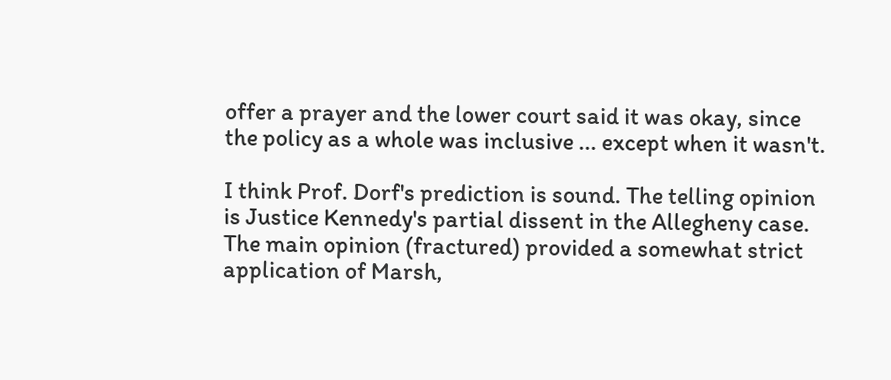offer a prayer and the lower court said it was okay, since the policy as a whole was inclusive ... except when it wasn't.

I think Prof. Dorf's prediction is sound. The telling opinion is Justice Kennedy's partial dissent in the Allegheny case. The main opinion (fractured) provided a somewhat strict application of Marsh,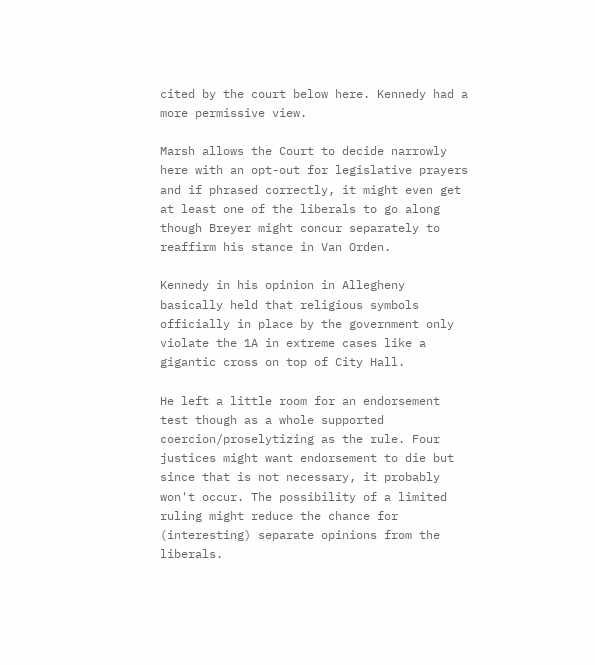cited by the court below here. Kennedy had a more permissive view.

Marsh allows the Court to decide narrowly here with an opt-out for legislative prayers and if phrased correctly, it might even get at least one of the liberals to go along though Breyer might concur separately to reaffirm his stance in Van Orden.

Kennedy in his opinion in Allegheny basically held that religious symbols officially in place by the government only violate the 1A in extreme cases like a gigantic cross on top of City Hall.

He left a little room for an endorsement test though as a whole supported coercion/proselytizing as the rule. Four justices might want endorsement to die but since that is not necessary, it probably won't occur. The possibility of a limited ruling might reduce the chance for (interesting) separate opinions from the liberals.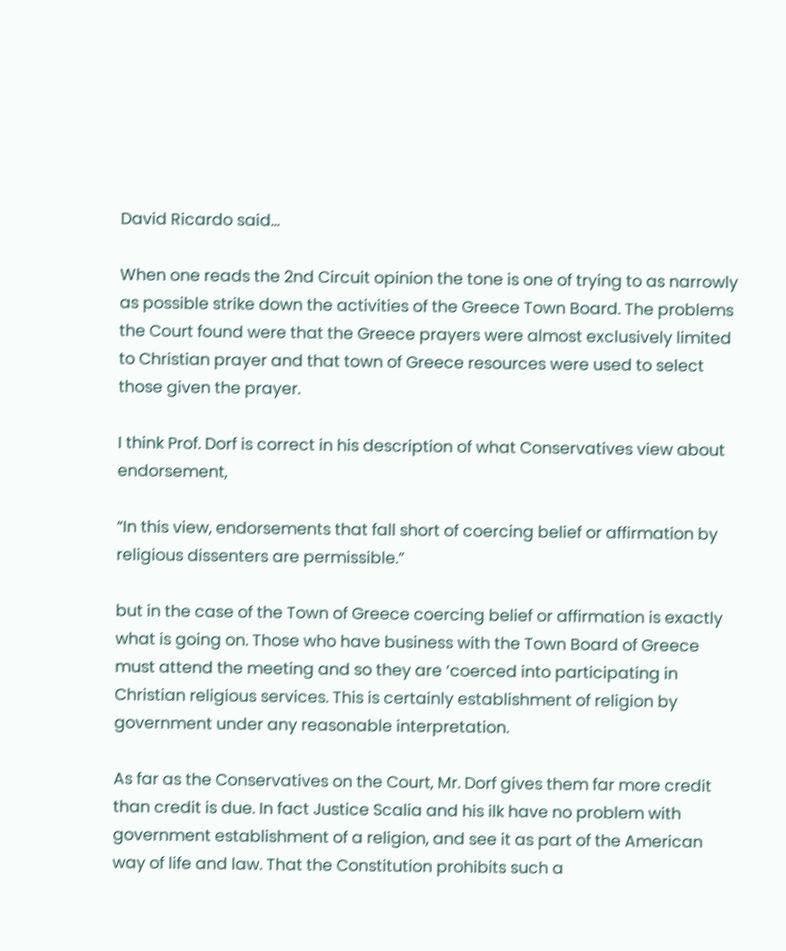David Ricardo said...

When one reads the 2nd Circuit opinion the tone is one of trying to as narrowly as possible strike down the activities of the Greece Town Board. The problems the Court found were that the Greece prayers were almost exclusively limited to Christian prayer and that town of Greece resources were used to select those given the prayer.

I think Prof. Dorf is correct in his description of what Conservatives view about endorsement,

“In this view, endorsements that fall short of coercing belief or affirmation by religious dissenters are permissible.”

but in the case of the Town of Greece coercing belief or affirmation is exactly what is going on. Those who have business with the Town Board of Greece must attend the meeting and so they are ‘coerced into participating in Christian religious services. This is certainly establishment of religion by government under any reasonable interpretation.

As far as the Conservatives on the Court, Mr. Dorf gives them far more credit than credit is due. In fact Justice Scalia and his ilk have no problem with government establishment of a religion, and see it as part of the American way of life and law. That the Constitution prohibits such a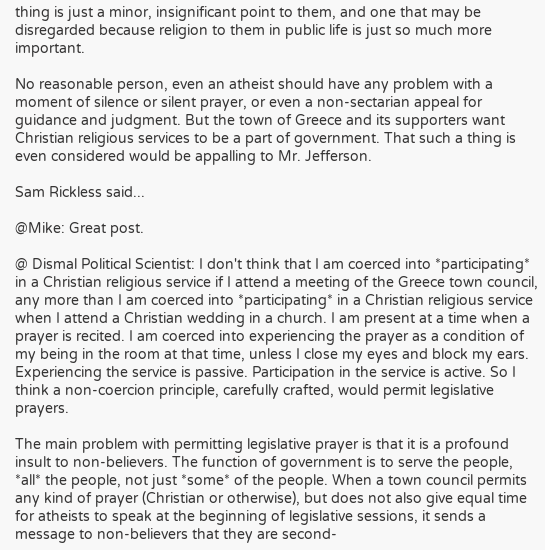thing is just a minor, insignificant point to them, and one that may be disregarded because religion to them in public life is just so much more important.

No reasonable person, even an atheist should have any problem with a moment of silence or silent prayer, or even a non-sectarian appeal for guidance and judgment. But the town of Greece and its supporters want Christian religious services to be a part of government. That such a thing is even considered would be appalling to Mr. Jefferson.

Sam Rickless said...

@Mike: Great post.

@ Dismal Political Scientist: I don't think that I am coerced into *participating* in a Christian religious service if I attend a meeting of the Greece town council, any more than I am coerced into *participating* in a Christian religious service when I attend a Christian wedding in a church. I am present at a time when a prayer is recited. I am coerced into experiencing the prayer as a condition of my being in the room at that time, unless I close my eyes and block my ears. Experiencing the service is passive. Participation in the service is active. So I think a non-coercion principle, carefully crafted, would permit legislative prayers.

The main problem with permitting legislative prayer is that it is a profound insult to non-believers. The function of government is to serve the people, *all* the people, not just *some* of the people. When a town council permits any kind of prayer (Christian or otherwise), but does not also give equal time for atheists to speak at the beginning of legislative sessions, it sends a message to non-believers that they are second-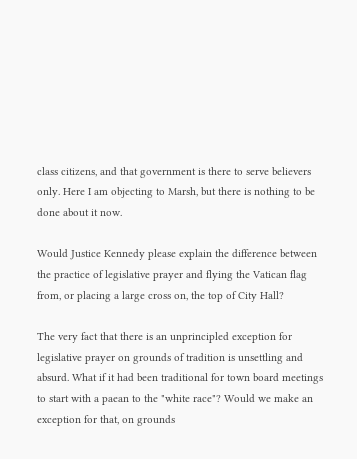class citizens, and that government is there to serve believers only. Here I am objecting to Marsh, but there is nothing to be done about it now.

Would Justice Kennedy please explain the difference between the practice of legislative prayer and flying the Vatican flag from, or placing a large cross on, the top of City Hall?

The very fact that there is an unprincipled exception for legislative prayer on grounds of tradition is unsettling and absurd. What if it had been traditional for town board meetings to start with a paean to the "white race"? Would we make an exception for that, on grounds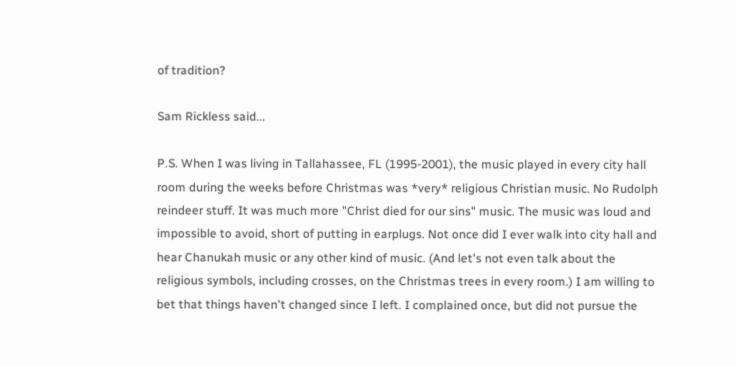of tradition?

Sam Rickless said...

P.S. When I was living in Tallahassee, FL (1995-2001), the music played in every city hall room during the weeks before Christmas was *very* religious Christian music. No Rudolph reindeer stuff. It was much more "Christ died for our sins" music. The music was loud and impossible to avoid, short of putting in earplugs. Not once did I ever walk into city hall and hear Chanukah music or any other kind of music. (And let's not even talk about the religious symbols, including crosses, on the Christmas trees in every room.) I am willing to bet that things haven't changed since I left. I complained once, but did not pursue the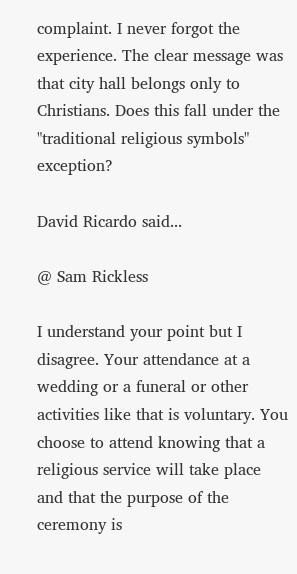complaint. I never forgot the experience. The clear message was that city hall belongs only to Christians. Does this fall under the "traditional religious symbols" exception?

David Ricardo said...

@ Sam Rickless

I understand your point but I disagree. Your attendance at a wedding or a funeral or other activities like that is voluntary. You choose to attend knowing that a religious service will take place and that the purpose of the ceremony is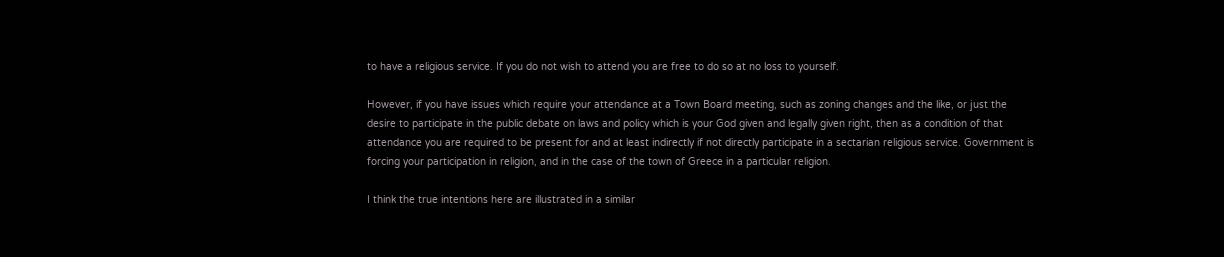to have a religious service. If you do not wish to attend you are free to do so at no loss to yourself.

However, if you have issues which require your attendance at a Town Board meeting, such as zoning changes and the like, or just the desire to participate in the public debate on laws and policy which is your God given and legally given right, then as a condition of that attendance you are required to be present for and at least indirectly if not directly participate in a sectarian religious service. Government is forcing your participation in religion, and in the case of the town of Greece in a particular religion.

I think the true intentions here are illustrated in a similar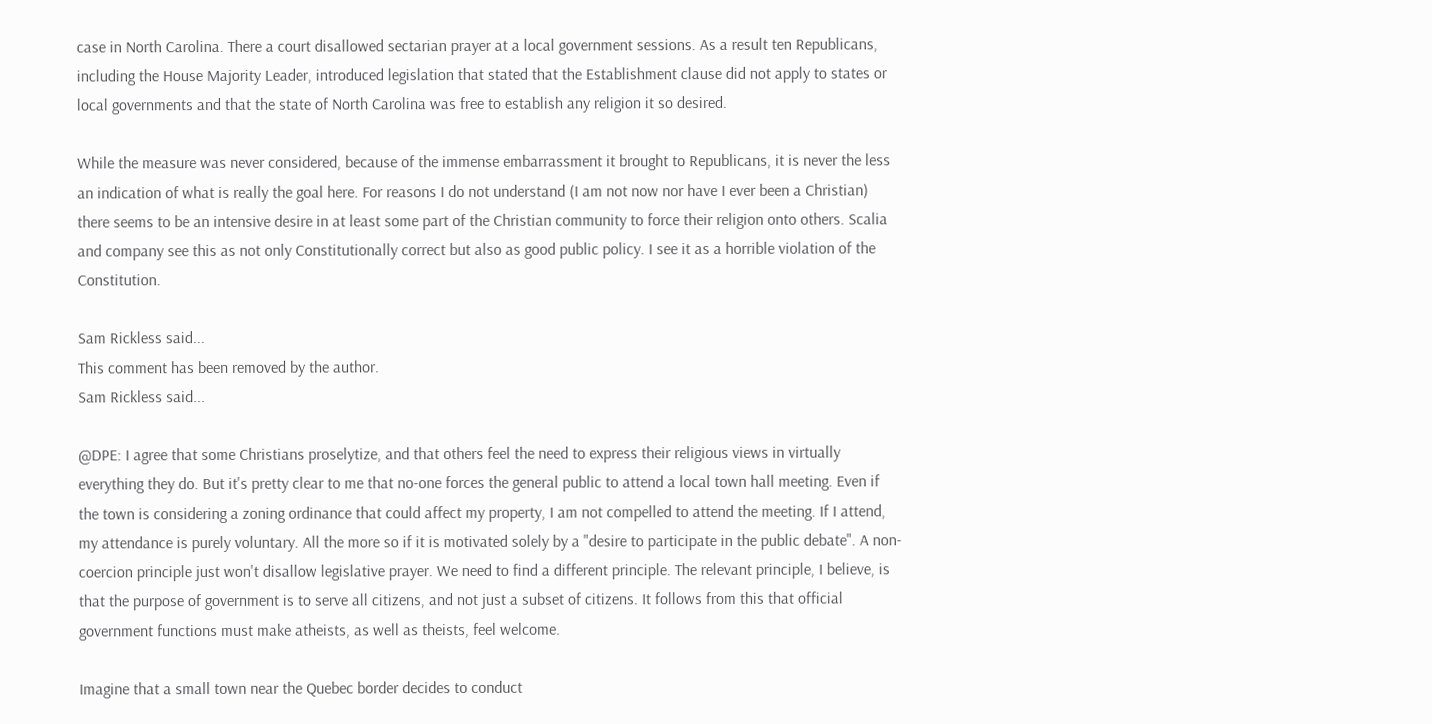case in North Carolina. There a court disallowed sectarian prayer at a local government sessions. As a result ten Republicans, including the House Majority Leader, introduced legislation that stated that the Establishment clause did not apply to states or local governments and that the state of North Carolina was free to establish any religion it so desired.

While the measure was never considered, because of the immense embarrassment it brought to Republicans, it is never the less an indication of what is really the goal here. For reasons I do not understand (I am not now nor have I ever been a Christian) there seems to be an intensive desire in at least some part of the Christian community to force their religion onto others. Scalia and company see this as not only Constitutionally correct but also as good public policy. I see it as a horrible violation of the Constitution.

Sam Rickless said...
This comment has been removed by the author.
Sam Rickless said...

@DPE: I agree that some Christians proselytize, and that others feel the need to express their religious views in virtually everything they do. But it's pretty clear to me that no-one forces the general public to attend a local town hall meeting. Even if the town is considering a zoning ordinance that could affect my property, I am not compelled to attend the meeting. If I attend, my attendance is purely voluntary. All the more so if it is motivated solely by a "desire to participate in the public debate". A non-coercion principle just won't disallow legislative prayer. We need to find a different principle. The relevant principle, I believe, is that the purpose of government is to serve all citizens, and not just a subset of citizens. It follows from this that official government functions must make atheists, as well as theists, feel welcome.

Imagine that a small town near the Quebec border decides to conduct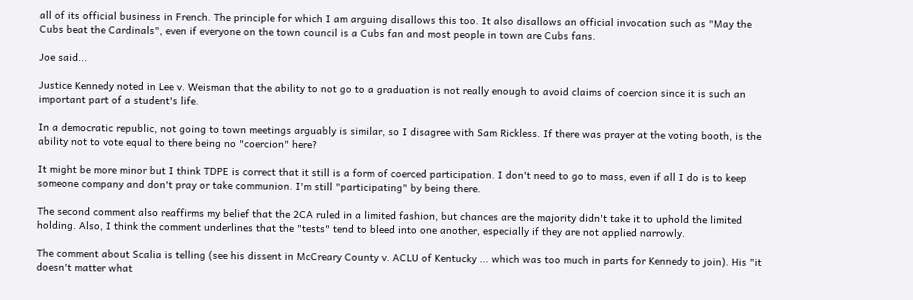all of its official business in French. The principle for which I am arguing disallows this too. It also disallows an official invocation such as "May the Cubs beat the Cardinals", even if everyone on the town council is a Cubs fan and most people in town are Cubs fans.

Joe said...

Justice Kennedy noted in Lee v. Weisman that the ability to not go to a graduation is not really enough to avoid claims of coercion since it is such an important part of a student's life.

In a democratic republic, not going to town meetings arguably is similar, so I disagree with Sam Rickless. If there was prayer at the voting booth, is the ability not to vote equal to there being no "coercion" here?

It might be more minor but I think TDPE is correct that it still is a form of coerced participation. I don't need to go to mass, even if all I do is to keep someone company and don't pray or take communion. I'm still "participating" by being there.

The second comment also reaffirms my belief that the 2CA ruled in a limited fashion, but chances are the majority didn't take it to uphold the limited holding. Also, I think the comment underlines that the "tests" tend to bleed into one another, especially if they are not applied narrowly.

The comment about Scalia is telling (see his dissent in McCreary County v. ACLU of Kentucky ... which was too much in parts for Kennedy to join). His "it doesn't matter what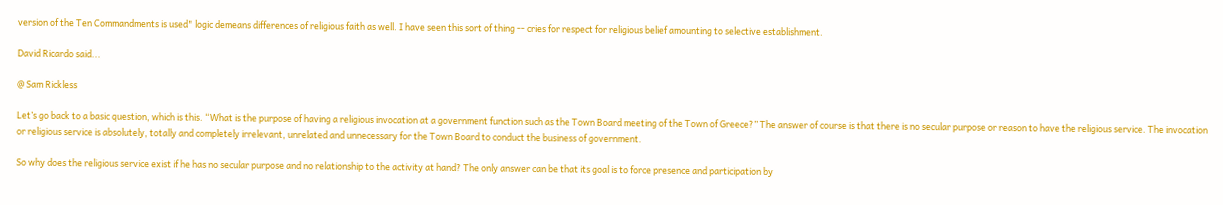version of the Ten Commandments is used" logic demeans differences of religious faith as well. I have seen this sort of thing -- cries for respect for religious belief amounting to selective establishment.

David Ricardo said...

@ Sam Rickless

Let’s go back to a basic question, which is this. “What is the purpose of having a religious invocation at a government function such as the Town Board meeting of the Town of Greece?” The answer of course is that there is no secular purpose or reason to have the religious service. The invocation or religious service is absolutely, totally and completely irrelevant, unrelated and unnecessary for the Town Board to conduct the business of government.

So why does the religious service exist if he has no secular purpose and no relationship to the activity at hand? The only answer can be that its goal is to force presence and participation by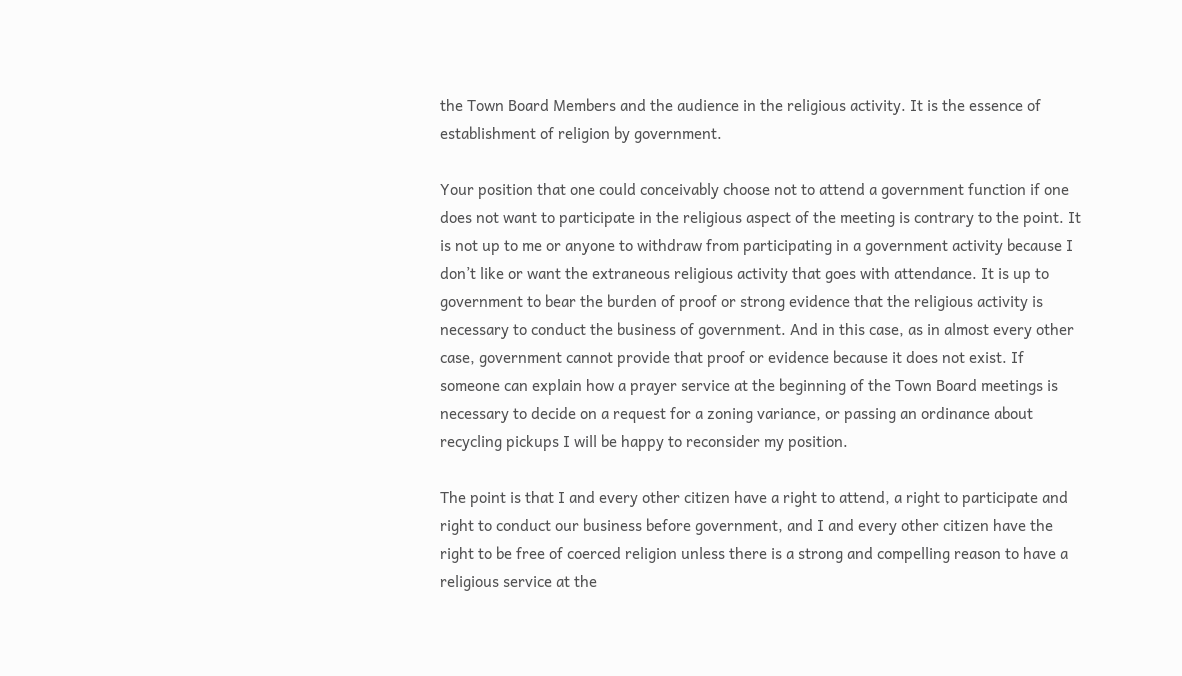the Town Board Members and the audience in the religious activity. It is the essence of establishment of religion by government.

Your position that one could conceivably choose not to attend a government function if one does not want to participate in the religious aspect of the meeting is contrary to the point. It is not up to me or anyone to withdraw from participating in a government activity because I don’t like or want the extraneous religious activity that goes with attendance. It is up to government to bear the burden of proof or strong evidence that the religious activity is necessary to conduct the business of government. And in this case, as in almost every other case, government cannot provide that proof or evidence because it does not exist. If someone can explain how a prayer service at the beginning of the Town Board meetings is necessary to decide on a request for a zoning variance, or passing an ordinance about recycling pickups I will be happy to reconsider my position.

The point is that I and every other citizen have a right to attend, a right to participate and right to conduct our business before government, and I and every other citizen have the right to be free of coerced religion unless there is a strong and compelling reason to have a religious service at the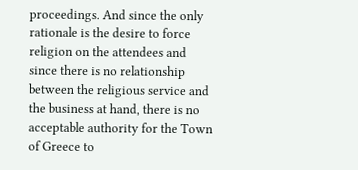proceedings. And since the only rationale is the desire to force religion on the attendees and since there is no relationship between the religious service and the business at hand, there is no acceptable authority for the Town of Greece to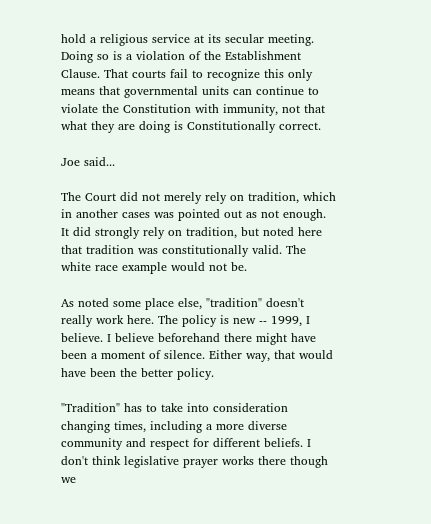hold a religious service at its secular meeting. Doing so is a violation of the Establishment Clause. That courts fail to recognize this only means that governmental units can continue to violate the Constitution with immunity, not that what they are doing is Constitutionally correct.

Joe said...

The Court did not merely rely on tradition, which in another cases was pointed out as not enough. It did strongly rely on tradition, but noted here that tradition was constitutionally valid. The white race example would not be.

As noted some place else, "tradition" doesn't really work here. The policy is new -- 1999, I believe. I believe beforehand there might have been a moment of silence. Either way, that would have been the better policy.

"Tradition" has to take into consideration changing times, including a more diverse community and respect for different beliefs. I don't think legislative prayer works there though we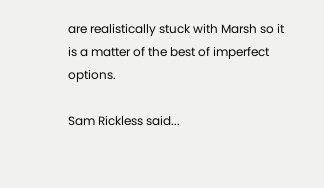are realistically stuck with Marsh so it is a matter of the best of imperfect options.

Sam Rickless said...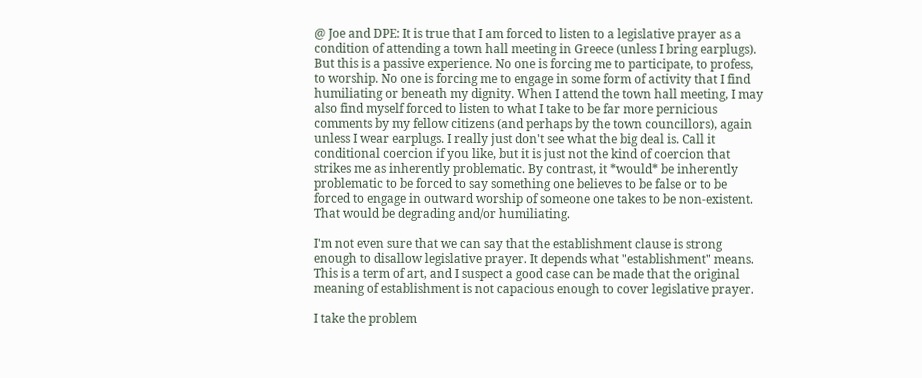@ Joe and DPE: It is true that I am forced to listen to a legislative prayer as a condition of attending a town hall meeting in Greece (unless I bring earplugs). But this is a passive experience. No one is forcing me to participate, to profess, to worship. No one is forcing me to engage in some form of activity that I find humiliating or beneath my dignity. When I attend the town hall meeting, I may also find myself forced to listen to what I take to be far more pernicious comments by my fellow citizens (and perhaps by the town councillors), again unless I wear earplugs. I really just don't see what the big deal is. Call it conditional coercion if you like, but it is just not the kind of coercion that strikes me as inherently problematic. By contrast, it *would* be inherently problematic to be forced to say something one believes to be false or to be forced to engage in outward worship of someone one takes to be non-existent. That would be degrading and/or humiliating.

I'm not even sure that we can say that the establishment clause is strong enough to disallow legislative prayer. It depends what "establishment" means. This is a term of art, and I suspect a good case can be made that the original meaning of establishment is not capacious enough to cover legislative prayer.

I take the problem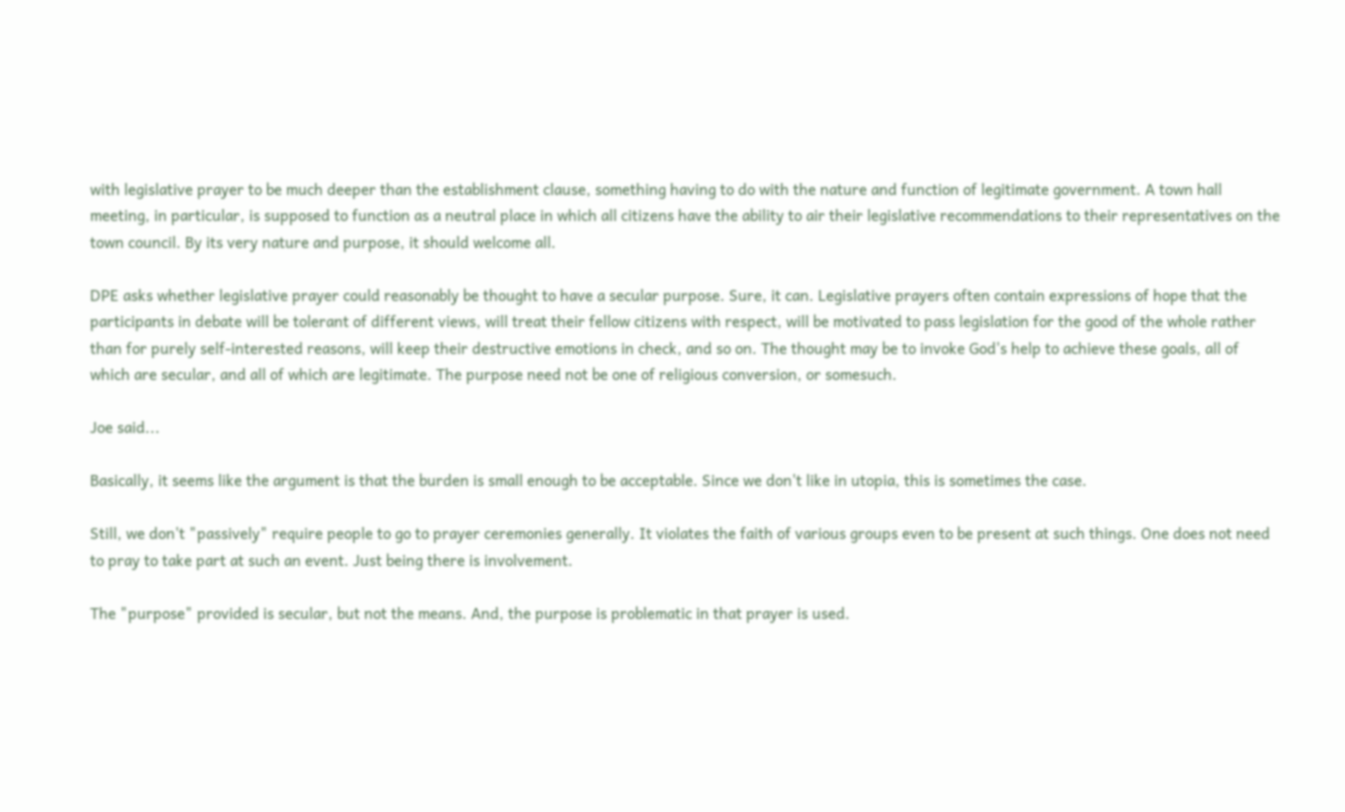with legislative prayer to be much deeper than the establishment clause, something having to do with the nature and function of legitimate government. A town hall meeting, in particular, is supposed to function as a neutral place in which all citizens have the ability to air their legislative recommendations to their representatives on the town council. By its very nature and purpose, it should welcome all.

DPE asks whether legislative prayer could reasonably be thought to have a secular purpose. Sure, it can. Legislative prayers often contain expressions of hope that the participants in debate will be tolerant of different views, will treat their fellow citizens with respect, will be motivated to pass legislation for the good of the whole rather than for purely self-interested reasons, will keep their destructive emotions in check, and so on. The thought may be to invoke God's help to achieve these goals, all of which are secular, and all of which are legitimate. The purpose need not be one of religious conversion, or somesuch.

Joe said...

Basically, it seems like the argument is that the burden is small enough to be acceptable. Since we don't like in utopia, this is sometimes the case.

Still, we don't "passively" require people to go to prayer ceremonies generally. It violates the faith of various groups even to be present at such things. One does not need to pray to take part at such an event. Just being there is involvement.

The "purpose" provided is secular, but not the means. And, the purpose is problematic in that prayer is used.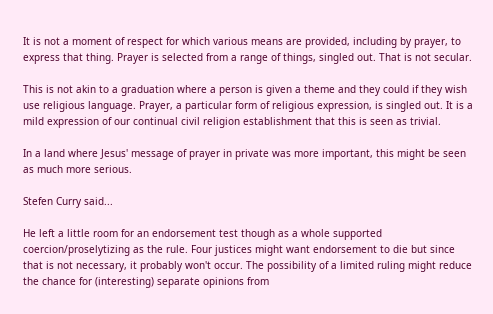It is not a moment of respect for which various means are provided, including by prayer, to express that thing. Prayer is selected from a range of things, singled out. That is not secular.

This is not akin to a graduation where a person is given a theme and they could if they wish use religious language. Prayer, a particular form of religious expression, is singled out. It is a mild expression of our continual civil religion establishment that this is seen as trivial.

In a land where Jesus' message of prayer in private was more important, this might be seen as much more serious.

Stefen Curry said...

He left a little room for an endorsement test though as a whole supported coercion/proselytizing as the rule. Four justices might want endorsement to die but since that is not necessary, it probably won't occur. The possibility of a limited ruling might reduce the chance for (interesting) separate opinions from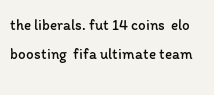the liberals. fut 14 coins  elo boosting  fifa ultimate team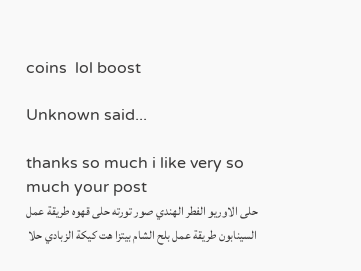coins  lol boost

Unknown said...

thanks so much i like very so much your post
حلى الاوريو الفطر الهندي صور تورته حلى قهوه طريقة عمل السينابون طريقة عمل بلح الشام بيتزا هت كيكة الزبادي حلا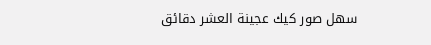سهل صور كيك عجينة العشر دقائق